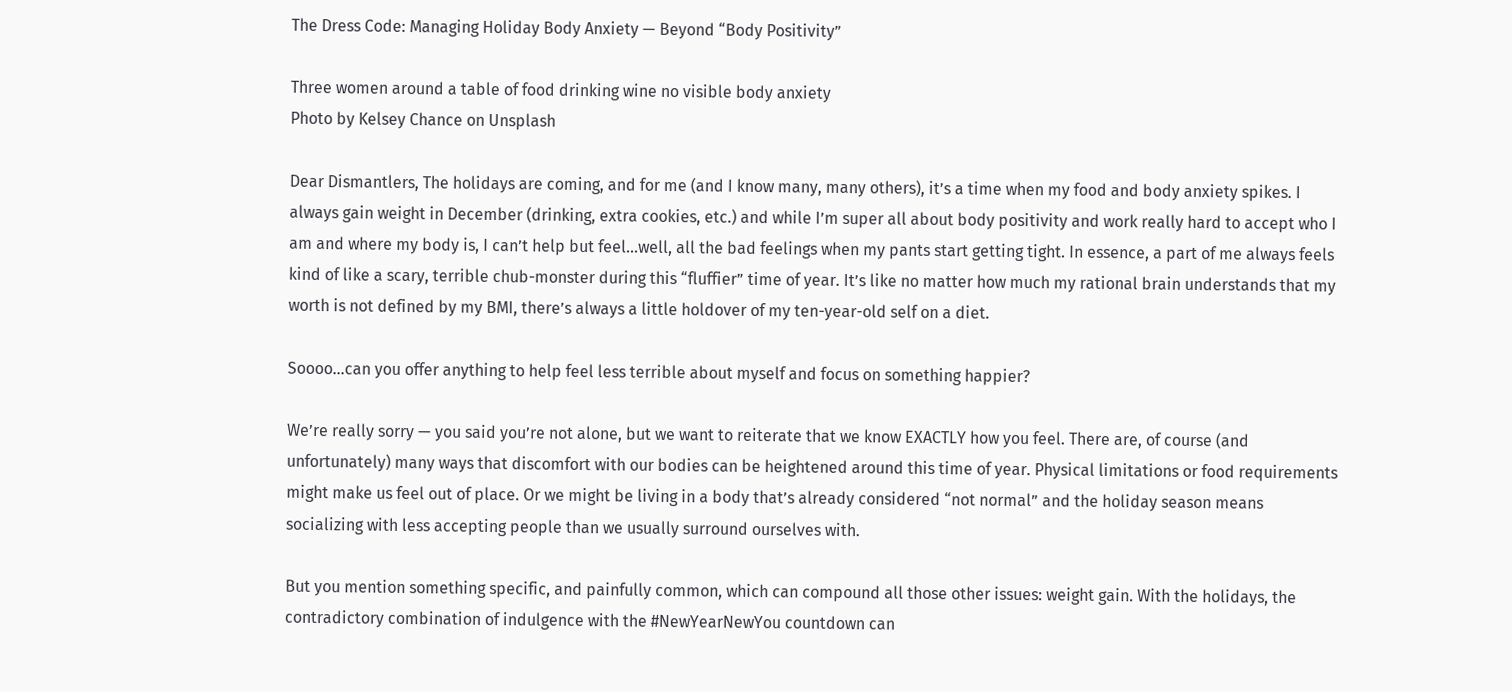The Dress Code: Managing Holiday Body Anxiety — Beyond “Body Positivity”

Three women around a table of food drinking wine no visible body anxiety
Photo by Kelsey Chance on Unsplash

Dear Dismantlers, The holidays are coming, and for me (and I know many, many others), it’s a time when my food and body anxiety spikes. I always gain weight in December (drinking, extra cookies, etc.) and while I’m super all about body positivity and work really hard to accept who I am and where my body is, I can’t help but feel…well, all the bad feelings when my pants start getting tight. In essence, a part of me always feels kind of like a scary, terrible chub-monster during this “fluffier” time of year. It’s like no matter how much my rational brain understands that my worth is not defined by my BMI, there’s always a little holdover of my ten-year-old self on a diet.

Soooo…can you offer anything to help feel less terrible about myself and focus on something happier?

We’re really sorry — you said you’re not alone, but we want to reiterate that we know EXACTLY how you feel. There are, of course (and unfortunately) many ways that discomfort with our bodies can be heightened around this time of year. Physical limitations or food requirements might make us feel out of place. Or we might be living in a body that’s already considered “not normal” and the holiday season means socializing with less accepting people than we usually surround ourselves with.

But you mention something specific, and painfully common, which can compound all those other issues: weight gain. With the holidays, the contradictory combination of indulgence with the #NewYearNewYou countdown can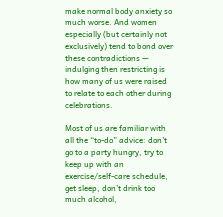make normal body anxiety so much worse. And women especially (but certainly not exclusively) tend to bond over these contradictions — indulging then restricting is how many of us were raised to relate to each other during celebrations.

Most of us are familiar with all the “to-do” advice: don’t go to a party hungry, try to keep up with an exercise/self-care schedule, get sleep, don’t drink too much alcohol,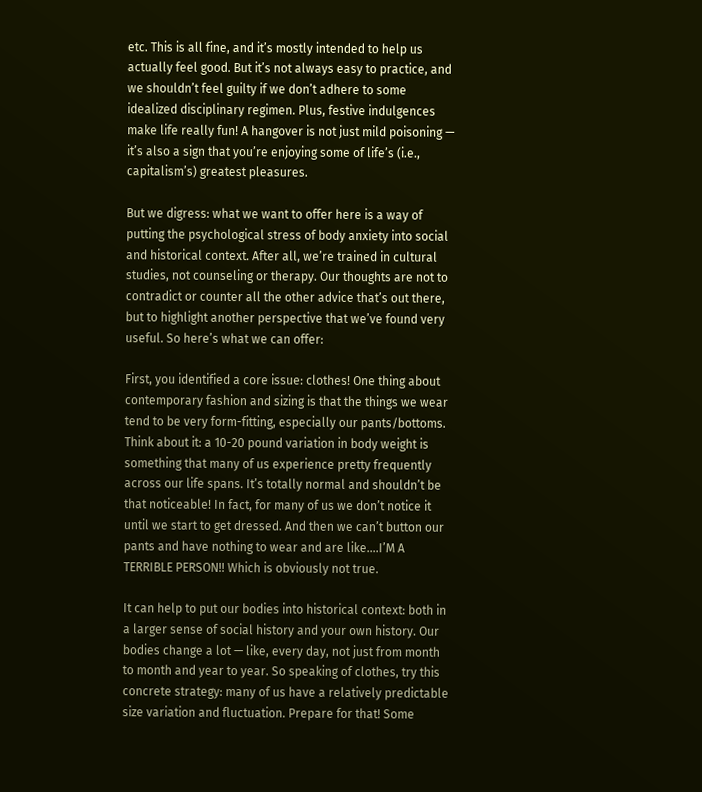etc. This is all fine, and it’s mostly intended to help us actually feel good. But it’s not always easy to practice, and we shouldn’t feel guilty if we don’t adhere to some idealized disciplinary regimen. Plus, festive indulgences make life really fun! A hangover is not just mild poisoning — it’s also a sign that you’re enjoying some of life’s (i.e., capitalism’s) greatest pleasures.

But we digress: what we want to offer here is a way of putting the psychological stress of body anxiety into social and historical context. After all, we’re trained in cultural studies, not counseling or therapy. Our thoughts are not to contradict or counter all the other advice that’s out there, but to highlight another perspective that we’ve found very useful. So here’s what we can offer:

First, you identified a core issue: clothes! One thing about contemporary fashion and sizing is that the things we wear tend to be very form-fitting, especially our pants/bottoms. Think about it: a 10-20 pound variation in body weight is something that many of us experience pretty frequently across our life spans. It’s totally normal and shouldn’t be that noticeable! In fact, for many of us we don’t notice it until we start to get dressed. And then we can’t button our pants and have nothing to wear and are like….I’M A TERRIBLE PERSON!! Which is obviously not true.

It can help to put our bodies into historical context: both in a larger sense of social history and your own history. Our bodies change a lot — like, every day, not just from month to month and year to year. So speaking of clothes, try this concrete strategy: many of us have a relatively predictable size variation and fluctuation. Prepare for that! Some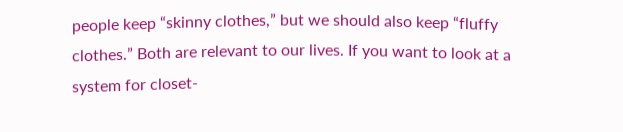people keep “skinny clothes,” but we should also keep “fluffy clothes.” Both are relevant to our lives. If you want to look at a system for closet-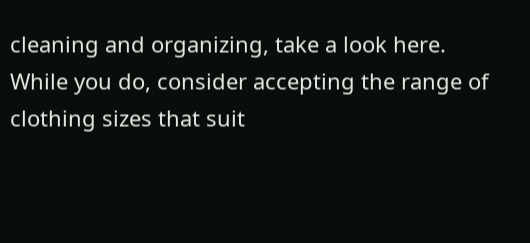cleaning and organizing, take a look here. While you do, consider accepting the range of clothing sizes that suit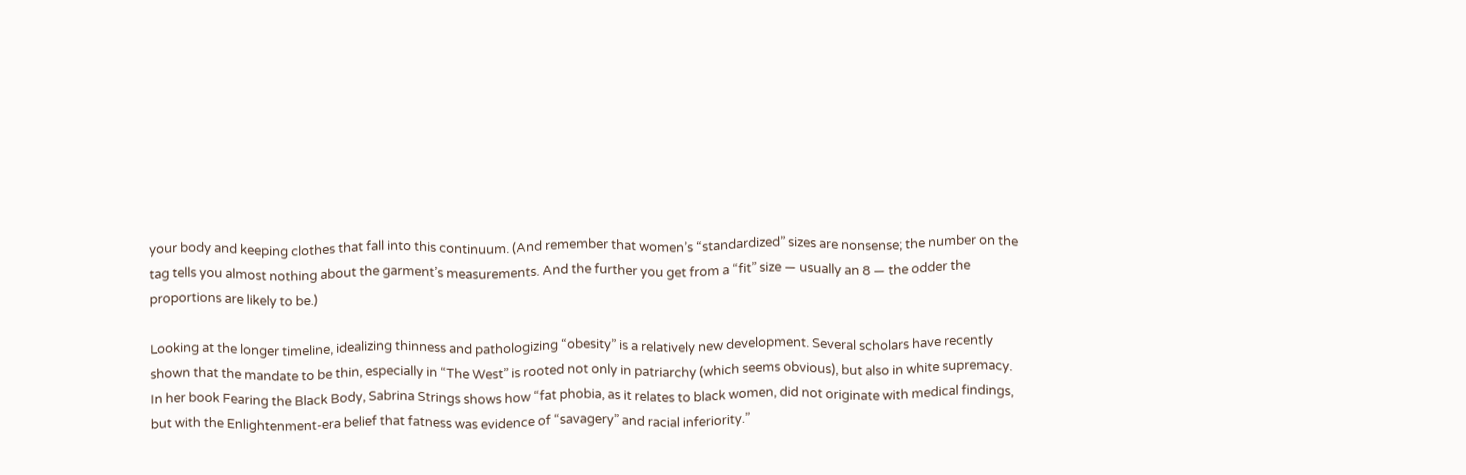your body and keeping clothes that fall into this continuum. (And remember that women’s “standardized” sizes are nonsense; the number on the tag tells you almost nothing about the garment’s measurements. And the further you get from a “fit” size — usually an 8 — the odder the proportions are likely to be.)

Looking at the longer timeline, idealizing thinness and pathologizing “obesity” is a relatively new development. Several scholars have recently shown that the mandate to be thin, especially in “The West” is rooted not only in patriarchy (which seems obvious), but also in white supremacy. In her book Fearing the Black Body, Sabrina Strings shows how “fat phobia, as it relates to black women, did not originate with medical findings, but with the Enlightenment-era belief that fatness was evidence of “savagery” and racial inferiority.”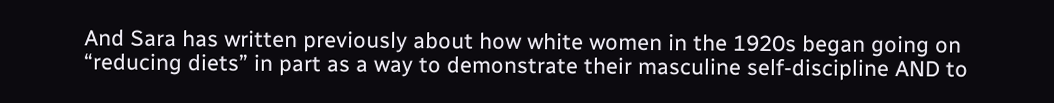And Sara has written previously about how white women in the 1920s began going on “reducing diets” in part as a way to demonstrate their masculine self-discipline AND to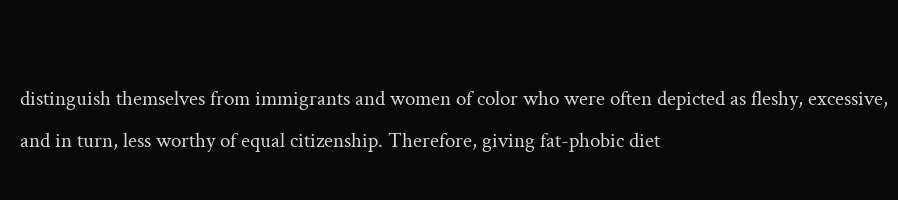distinguish themselves from immigrants and women of color who were often depicted as fleshy, excessive, and in turn, less worthy of equal citizenship. Therefore, giving fat-phobic diet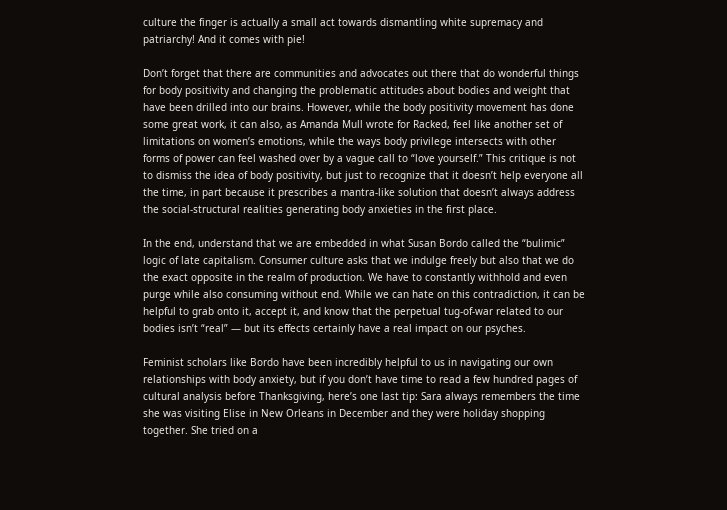culture the finger is actually a small act towards dismantling white supremacy and patriarchy! And it comes with pie!

Don’t forget that there are communities and advocates out there that do wonderful things for body positivity and changing the problematic attitudes about bodies and weight that have been drilled into our brains. However, while the body positivity movement has done some great work, it can also, as Amanda Mull wrote for Racked, feel like another set of limitations on women’s emotions, while the ways body privilege intersects with other forms of power can feel washed over by a vague call to “love yourself.” This critique is not to dismiss the idea of body positivity, but just to recognize that it doesn’t help everyone all the time, in part because it prescribes a mantra-like solution that doesn’t always address the social-structural realities generating body anxieties in the first place.

In the end, understand that we are embedded in what Susan Bordo called the “bulimic” logic of late capitalism. Consumer culture asks that we indulge freely but also that we do the exact opposite in the realm of production. We have to constantly withhold and even purge while also consuming without end. While we can hate on this contradiction, it can be helpful to grab onto it, accept it, and know that the perpetual tug-of-war related to our bodies isn’t “real” — but its effects certainly have a real impact on our psyches.

Feminist scholars like Bordo have been incredibly helpful to us in navigating our own relationships with body anxiety, but if you don’t have time to read a few hundred pages of cultural analysis before Thanksgiving, here’s one last tip: Sara always remembers the time she was visiting Elise in New Orleans in December and they were holiday shopping together. She tried on a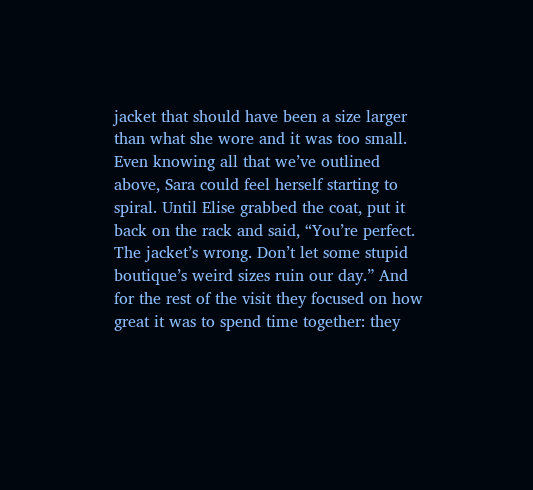jacket that should have been a size larger than what she wore and it was too small. Even knowing all that we’ve outlined above, Sara could feel herself starting to spiral. Until Elise grabbed the coat, put it back on the rack and said, “You’re perfect. The jacket’s wrong. Don’t let some stupid boutique’s weird sizes ruin our day.” And for the rest of the visit they focused on how great it was to spend time together: they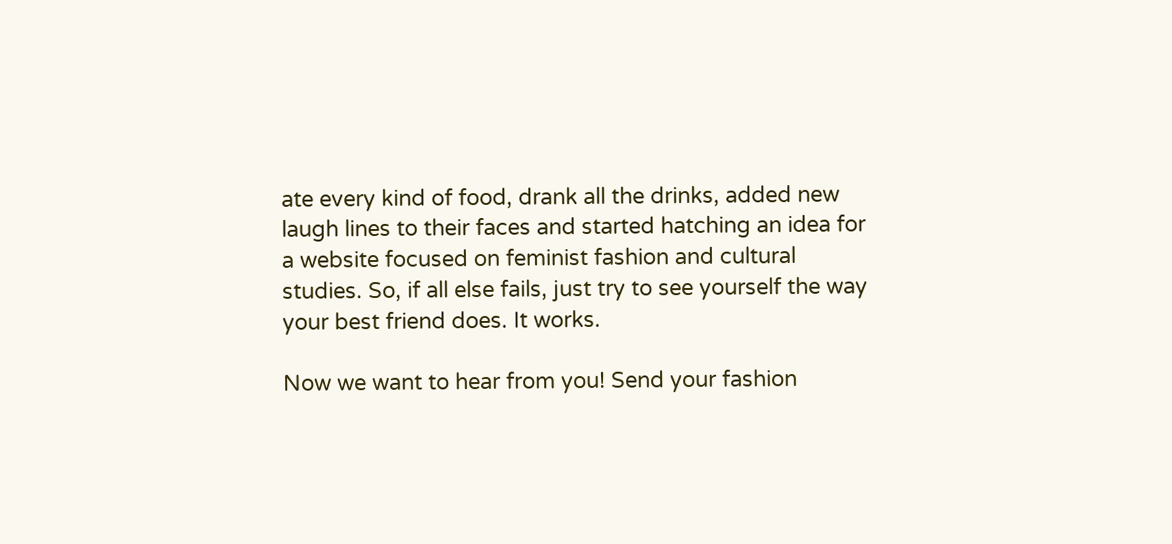ate every kind of food, drank all the drinks, added new laugh lines to their faces and started hatching an idea for a website focused on feminist fashion and cultural studies. So, if all else fails, just try to see yourself the way your best friend does. It works.

Now we want to hear from you! Send your fashion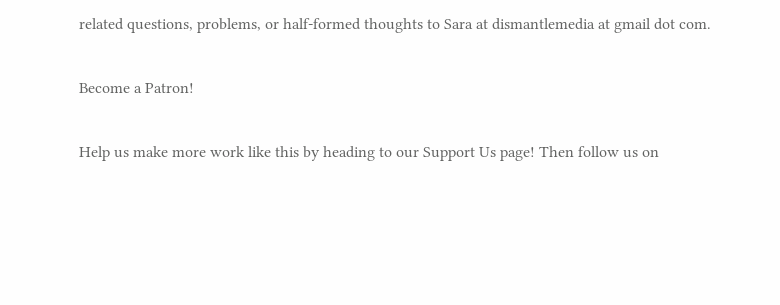related questions, problems, or half-formed thoughts to Sara at dismantlemedia at gmail dot com.

Become a Patron!

Help us make more work like this by heading to our Support Us page! Then follow us on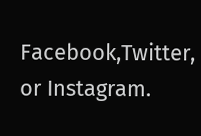Facebook,Twitter, or Instagram.